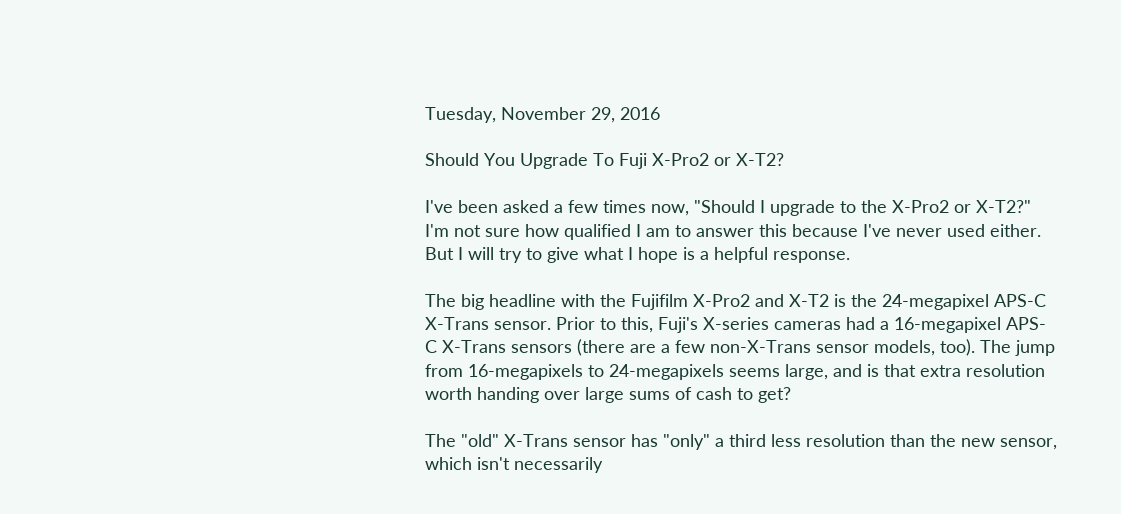Tuesday, November 29, 2016

Should You Upgrade To Fuji X-Pro2 or X-T2?

I've been asked a few times now, "Should I upgrade to the X-Pro2 or X-T2?" I'm not sure how qualified I am to answer this because I've never used either. But I will try to give what I hope is a helpful response.

The big headline with the Fujifilm X-Pro2 and X-T2 is the 24-megapixel APS-C X-Trans sensor. Prior to this, Fuji's X-series cameras had a 16-megapixel APS-C X-Trans sensors (there are a few non-X-Trans sensor models, too). The jump from 16-megapixels to 24-megapixels seems large, and is that extra resolution worth handing over large sums of cash to get?

The "old" X-Trans sensor has "only" a third less resolution than the new sensor, which isn't necessarily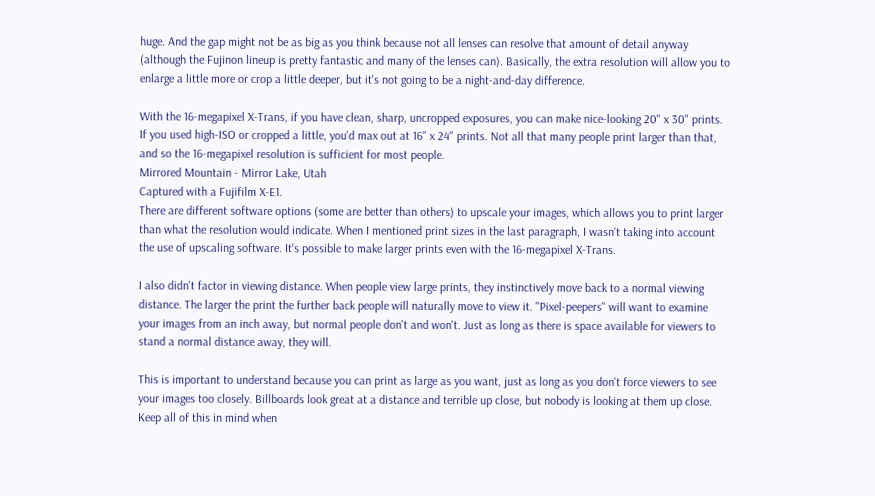huge. And the gap might not be as big as you think because not all lenses can resolve that amount of detail anyway (although the Fujinon lineup is pretty fantastic and many of the lenses can). Basically, the extra resolution will allow you to enlarge a little more or crop a little deeper, but it's not going to be a night-and-day difference.

With the 16-megapixel X-Trans, if you have clean, sharp, uncropped exposures, you can make nice-looking 20" x 30" prints. If you used high-ISO or cropped a little, you'd max out at 16" x 24" prints. Not all that many people print larger than that, and so the 16-megapixel resolution is sufficient for most people.
Mirrored Mountain - Mirror Lake, Utah
Captured with a Fujifilm X-E1.
There are different software options (some are better than others) to upscale your images, which allows you to print larger than what the resolution would indicate. When I mentioned print sizes in the last paragraph, I wasn't taking into account the use of upscaling software. It's possible to make larger prints even with the 16-megapixel X-Trans.

I also didn't factor in viewing distance. When people view large prints, they instinctively move back to a normal viewing distance. The larger the print the further back people will naturally move to view it. "Pixel-peepers" will want to examine your images from an inch away, but normal people don't and won't. Just as long as there is space available for viewers to stand a normal distance away, they will.

This is important to understand because you can print as large as you want, just as long as you don't force viewers to see your images too closely. Billboards look great at a distance and terrible up close, but nobody is looking at them up close. Keep all of this in mind when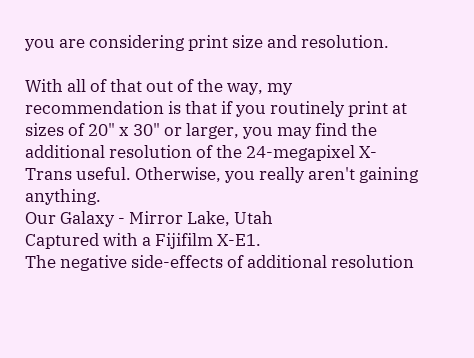you are considering print size and resolution.

With all of that out of the way, my recommendation is that if you routinely print at sizes of 20" x 30" or larger, you may find the additional resolution of the 24-megapixel X-Trans useful. Otherwise, you really aren't gaining anything.
Our Galaxy - Mirror Lake, Utah
Captured with a Fijifilm X-E1.
The negative side-effects of additional resolution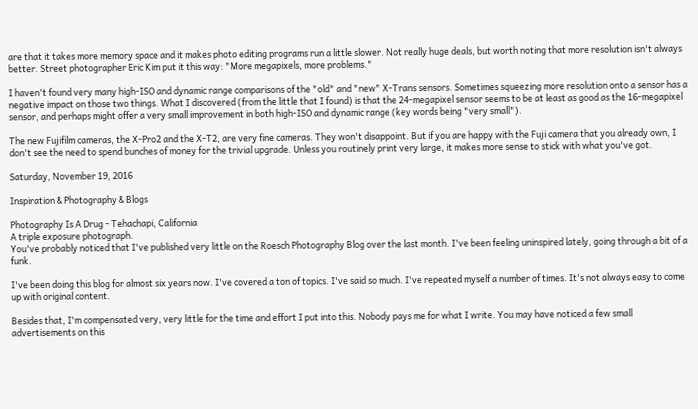are that it takes more memory space and it makes photo editing programs run a little slower. Not really huge deals, but worth noting that more resolution isn't always better. Street photographer Eric Kim put it this way: "More megapixels, more problems."

I haven't found very many high-ISO and dynamic range comparisons of the "old" and "new" X-Trans sensors. Sometimes squeezing more resolution onto a sensor has a negative impact on those two things. What I discovered (from the little that I found) is that the 24-megapixel sensor seems to be at least as good as the 16-megapixel sensor, and perhaps might offer a very small improvement in both high-ISO and dynamic range (key words being "very small").

The new Fujifilm cameras, the X-Pro2 and the X-T2, are very fine cameras. They won't disappoint. But if you are happy with the Fuji camera that you already own, I don't see the need to spend bunches of money for the trivial upgrade. Unless you routinely print very large, it makes more sense to stick with what you've got.

Saturday, November 19, 2016

Inspiration & Photography & Blogs

Photography Is A Drug - Tehachapi, California
A triple exposure photograph.
You've probably noticed that I've published very little on the Roesch Photography Blog over the last month. I've been feeling uninspired lately, going through a bit of a funk.

I've been doing this blog for almost six years now. I've covered a ton of topics. I've said so much. I've repeated myself a number of times. It's not always easy to come up with original content.

Besides that, I'm compensated very, very little for the time and effort I put into this. Nobody pays me for what I write. You may have noticed a few small advertisements on this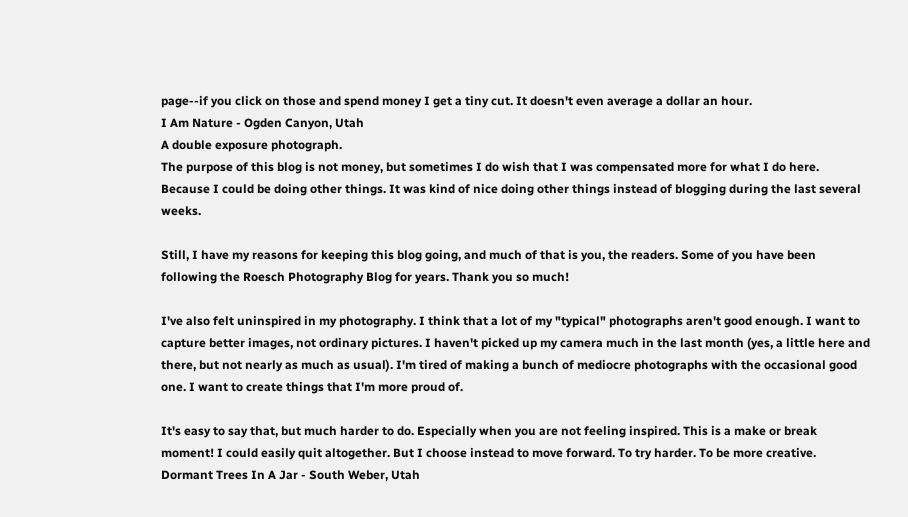page--if you click on those and spend money I get a tiny cut. It doesn't even average a dollar an hour.
I Am Nature - Ogden Canyon, Utah
A double exposure photograph.
The purpose of this blog is not money, but sometimes I do wish that I was compensated more for what I do here. Because I could be doing other things. It was kind of nice doing other things instead of blogging during the last several weeks.

Still, I have my reasons for keeping this blog going, and much of that is you, the readers. Some of you have been following the Roesch Photography Blog for years. Thank you so much!

I've also felt uninspired in my photography. I think that a lot of my "typical" photographs aren't good enough. I want to capture better images, not ordinary pictures. I haven't picked up my camera much in the last month (yes, a little here and there, but not nearly as much as usual). I'm tired of making a bunch of mediocre photographs with the occasional good one. I want to create things that I'm more proud of.

It's easy to say that, but much harder to do. Especially when you are not feeling inspired. This is a make or break moment! I could easily quit altogether. But I choose instead to move forward. To try harder. To be more creative.
Dormant Trees In A Jar - South Weber, Utah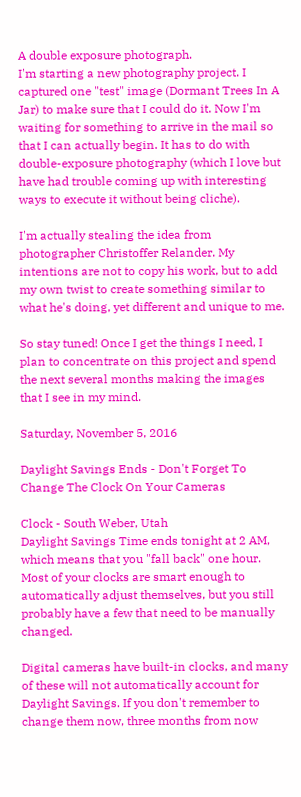A double exposure photograph.
I'm starting a new photography project. I captured one "test" image (Dormant Trees In A Jar) to make sure that I could do it. Now I'm waiting for something to arrive in the mail so that I can actually begin. It has to do with double-exposure photography (which I love but have had trouble coming up with interesting ways to execute it without being cliche).

I'm actually stealing the idea from photographer Christoffer Relander. My intentions are not to copy his work, but to add my own twist to create something similar to what he's doing, yet different and unique to me.

So stay tuned! Once I get the things I need, I plan to concentrate on this project and spend the next several months making the images that I see in my mind.

Saturday, November 5, 2016

Daylight Savings Ends - Don't Forget To Change The Clock On Your Cameras

Clock - South Weber, Utah
Daylight Savings Time ends tonight at 2 AM, which means that you "fall back" one hour. Most of your clocks are smart enough to automatically adjust themselves, but you still probably have a few that need to be manually changed.

Digital cameras have built-in clocks, and many of these will not automatically account for Daylight Savings. If you don't remember to change them now, three months from now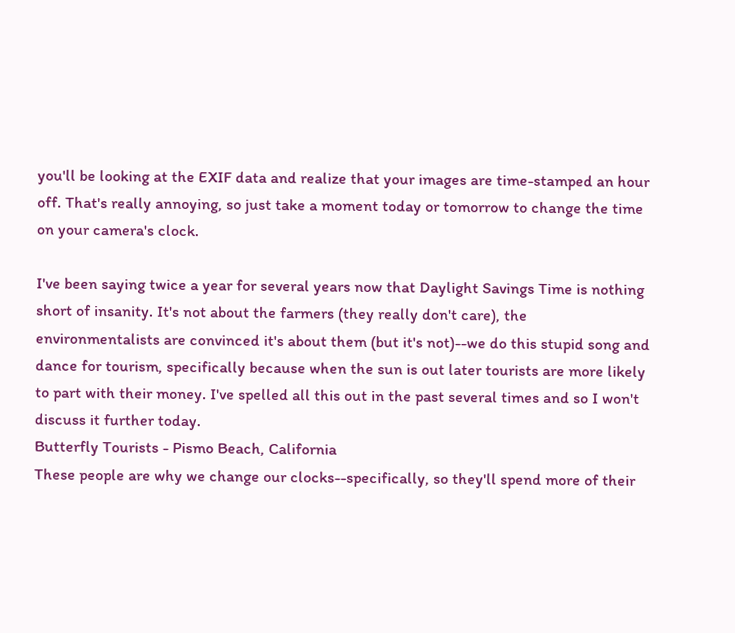you'll be looking at the EXIF data and realize that your images are time-stamped an hour off. That's really annoying, so just take a moment today or tomorrow to change the time on your camera's clock.

I've been saying twice a year for several years now that Daylight Savings Time is nothing short of insanity. It's not about the farmers (they really don't care), the environmentalists are convinced it's about them (but it's not)--we do this stupid song and dance for tourism, specifically because when the sun is out later tourists are more likely to part with their money. I've spelled all this out in the past several times and so I won't discuss it further today.
Butterfly Tourists - Pismo Beach, California
These people are why we change our clocks--specifically, so they'll spend more of their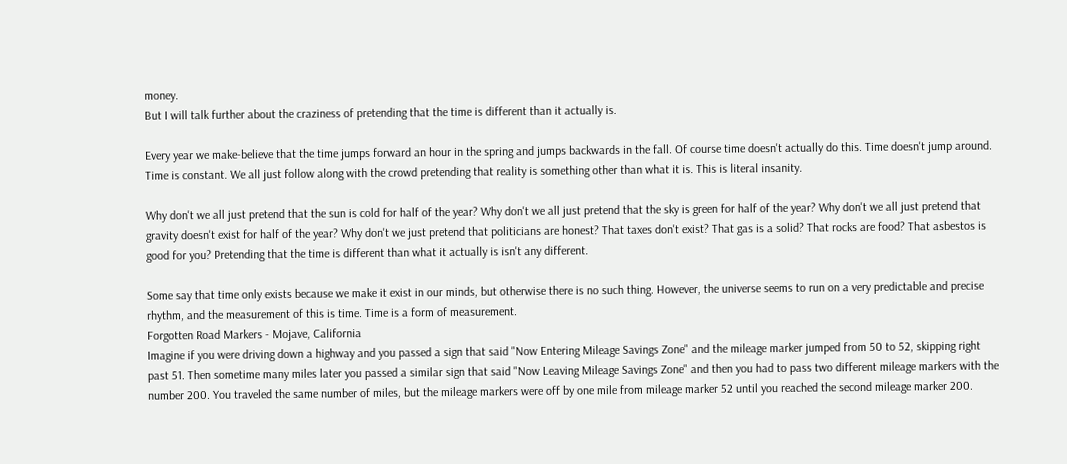money.
But I will talk further about the craziness of pretending that the time is different than it actually is.

Every year we make-believe that the time jumps forward an hour in the spring and jumps backwards in the fall. Of course time doesn't actually do this. Time doesn't jump around. Time is constant. We all just follow along with the crowd pretending that reality is something other than what it is. This is literal insanity.

Why don't we all just pretend that the sun is cold for half of the year? Why don't we all just pretend that the sky is green for half of the year? Why don't we all just pretend that gravity doesn't exist for half of the year? Why don't we just pretend that politicians are honest? That taxes don't exist? That gas is a solid? That rocks are food? That asbestos is good for you? Pretending that the time is different than what it actually is isn't any different.

Some say that time only exists because we make it exist in our minds, but otherwise there is no such thing. However, the universe seems to run on a very predictable and precise rhythm, and the measurement of this is time. Time is a form of measurement.
Forgotten Road Markers - Mojave, California
Imagine if you were driving down a highway and you passed a sign that said "Now Entering Mileage Savings Zone" and the mileage marker jumped from 50 to 52, skipping right past 51. Then sometime many miles later you passed a similar sign that said "Now Leaving Mileage Savings Zone" and then you had to pass two different mileage markers with the number 200. You traveled the same number of miles, but the mileage markers were off by one mile from mileage marker 52 until you reached the second mileage marker 200.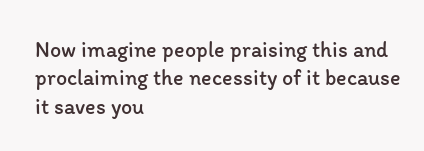Now imagine people praising this and proclaiming the necessity of it because it saves you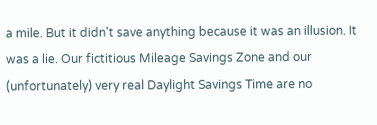a mile. But it didn't save anything because it was an illusion. It was a lie. Our fictitious Mileage Savings Zone and our (unfortunately) very real Daylight Savings Time are no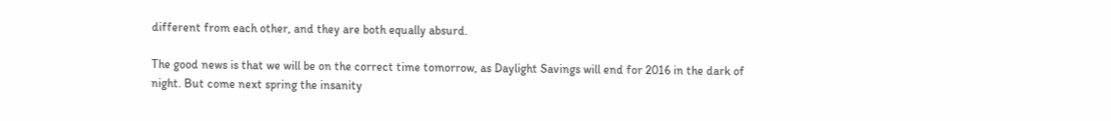different from each other, and they are both equally absurd.

The good news is that we will be on the correct time tomorrow, as Daylight Savings will end for 2016 in the dark of night. But come next spring the insanity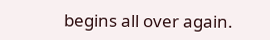begins all over again.